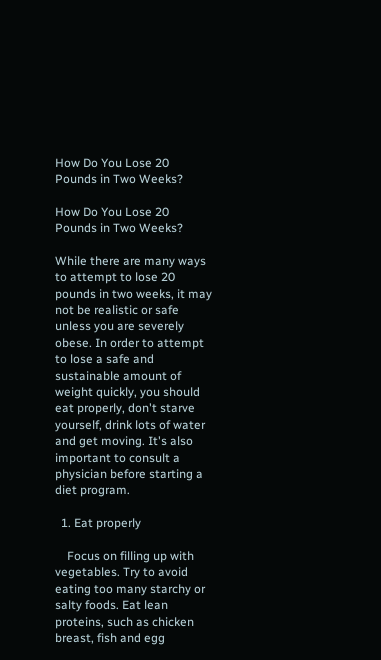How Do You Lose 20 Pounds in Two Weeks?

How Do You Lose 20 Pounds in Two Weeks?

While there are many ways to attempt to lose 20 pounds in two weeks, it may not be realistic or safe unless you are severely obese. In order to attempt to lose a safe and sustainable amount of weight quickly, you should eat properly, don't starve yourself, drink lots of water and get moving. It's also important to consult a physician before starting a diet program.

  1. Eat properly

    Focus on filling up with vegetables. Try to avoid eating too many starchy or salty foods. Eat lean proteins, such as chicken breast, fish and egg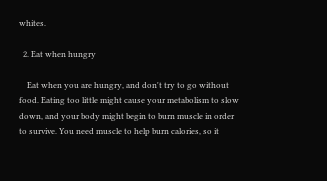whites.

  2. Eat when hungry

    Eat when you are hungry, and don't try to go without food. Eating too little might cause your metabolism to slow down, and your body might begin to burn muscle in order to survive. You need muscle to help burn calories, so it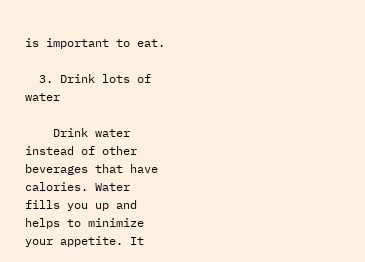is important to eat.

  3. Drink lots of water

    Drink water instead of other beverages that have calories. Water fills you up and helps to minimize your appetite. It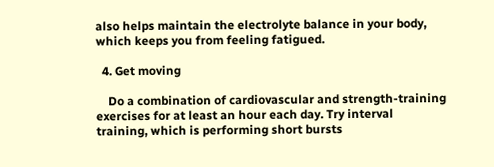also helps maintain the electrolyte balance in your body, which keeps you from feeling fatigued.

  4. Get moving

    Do a combination of cardiovascular and strength-training exercises for at least an hour each day. Try interval training, which is performing short bursts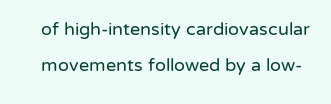of high-intensity cardiovascular movements followed by a low-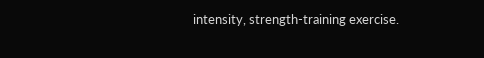intensity, strength-training exercise.